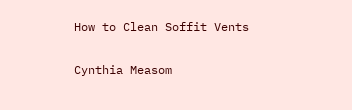How to Clean Soffit Vents

Cynthia Measom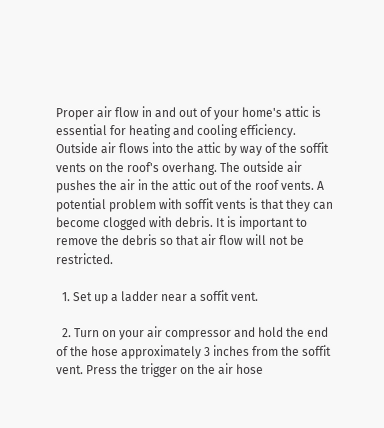Proper air flow in and out of your home's attic is essential for heating and cooling efficiency. Outside air flows into the attic by way of the soffit vents on the roof's overhang. The outside air pushes the air in the attic out of the roof vents. A potential problem with soffit vents is that they can become clogged with debris. It is important to remove the debris so that air flow will not be restricted.

  1. Set up a ladder near a soffit vent.

  2. Turn on your air compressor and hold the end of the hose approximately 3 inches from the soffit vent. Press the trigger on the air hose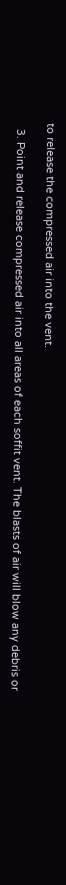to release the compressed air into the vent.

  3. Point and release compressed air into all areas of each soffit vent. The blasts of air will blow any debris or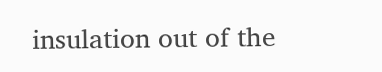insulation out of the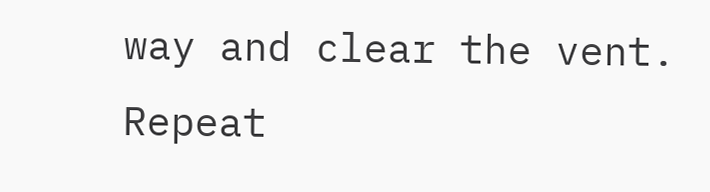way and clear the vent. Repeat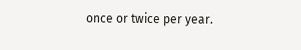once or twice per year.